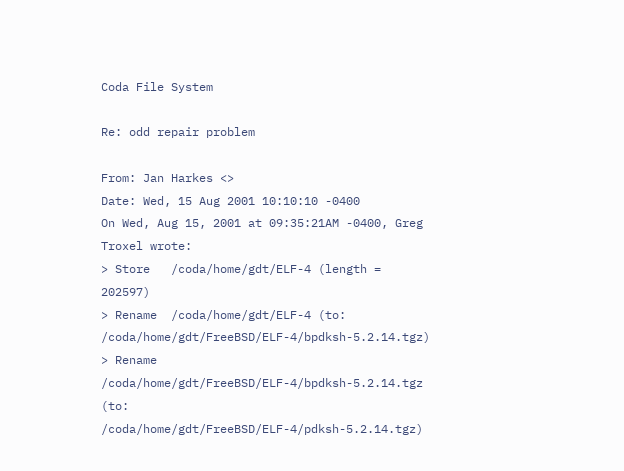Coda File System

Re: odd repair problem

From: Jan Harkes <>
Date: Wed, 15 Aug 2001 10:10:10 -0400
On Wed, Aug 15, 2001 at 09:35:21AM -0400, Greg Troxel wrote:
> Store   /coda/home/gdt/ELF-4 (length = 202597)
> Rename  /coda/home/gdt/ELF-4 (to: /coda/home/gdt/FreeBSD/ELF-4/bpdksh-5.2.14.tgz)
> Rename  /coda/home/gdt/FreeBSD/ELF-4/bpdksh-5.2.14.tgz (to: /coda/home/gdt/FreeBSD/ELF-4/pdksh-5.2.14.tgz)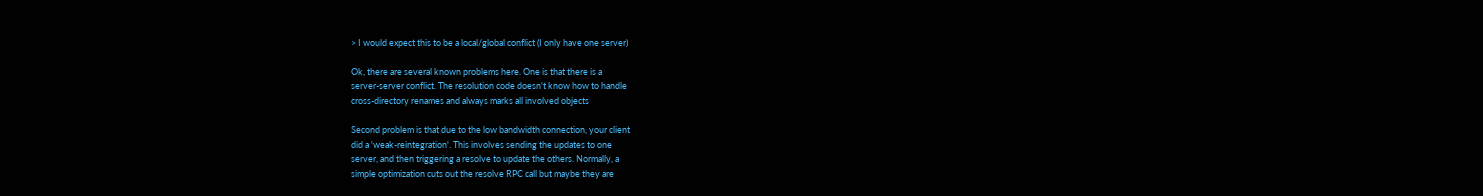> I would expect this to be a local/global conflict (I only have one server)

Ok, there are several known problems here. One is that there is a
server-server conflict. The resolution code doesn't know how to handle
cross-directory renames and always marks all involved objects

Second problem is that due to the low bandwidth connection, your client
did a 'weak-reintegration'. This involves sending the updates to one
server, and then triggering a resolve to update the others. Normally, a
simple optimization cuts out the resolve RPC call but maybe they are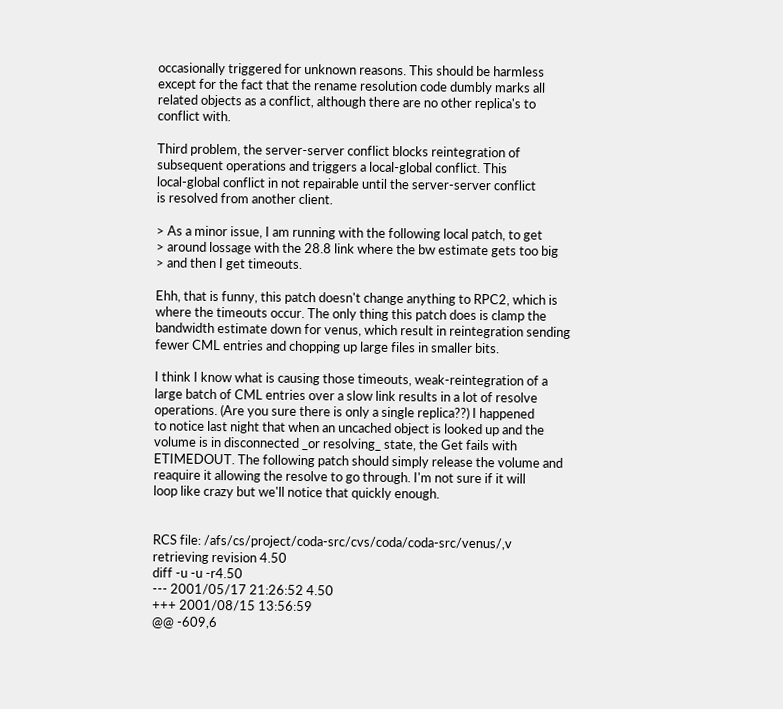occasionally triggered for unknown reasons. This should be harmless
except for the fact that the rename resolution code dumbly marks all
related objects as a conflict, although there are no other replica's to
conflict with.

Third problem, the server-server conflict blocks reintegration of
subsequent operations and triggers a local-global conflict. This
local-global conflict in not repairable until the server-server conflict
is resolved from another client.

> As a minor issue, I am running with the following local patch, to get
> around lossage with the 28.8 link where the bw estimate gets too big
> and then I get timeouts.

Ehh, that is funny, this patch doesn't change anything to RPC2, which is
where the timeouts occur. The only thing this patch does is clamp the
bandwidth estimate down for venus, which result in reintegration sending
fewer CML entries and chopping up large files in smaller bits.

I think I know what is causing those timeouts, weak-reintegration of a
large batch of CML entries over a slow link results in a lot of resolve
operations. (Are you sure there is only a single replica??) I happened
to notice last night that when an uncached object is looked up and the
volume is in disconnected _or resolving_ state, the Get fails with
ETIMEDOUT. The following patch should simply release the volume and
reaquire it allowing the resolve to go through. I'm not sure if it will
loop like crazy but we'll notice that quickly enough.


RCS file: /afs/cs/project/coda-src/cvs/coda/coda-src/venus/,v
retrieving revision 4.50
diff -u -u -r4.50
--- 2001/05/17 21:26:52 4.50
+++ 2001/08/15 13:56:59
@@ -609,6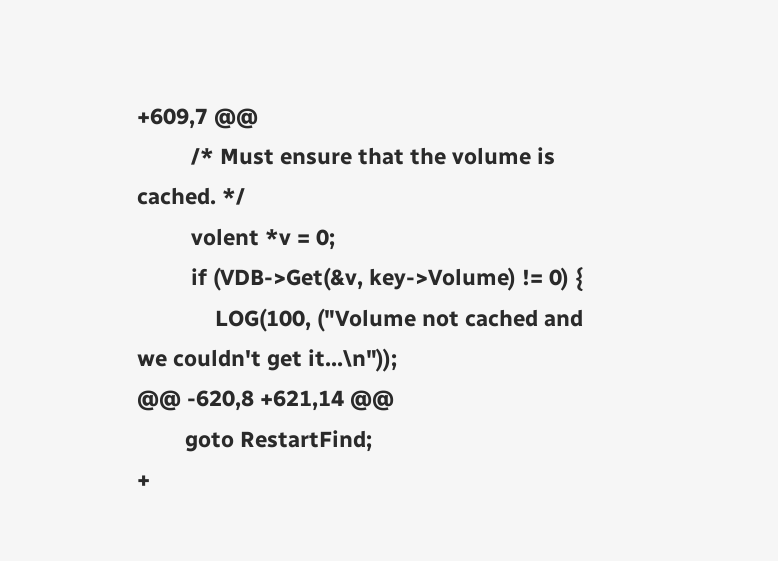+609,7 @@
         /* Must ensure that the volume is cached. */
         volent *v = 0;
         if (VDB->Get(&v, key->Volume) != 0) {
             LOG(100, ("Volume not cached and we couldn't get it...\n"));
@@ -620,8 +621,14 @@
        goto RestartFind;
+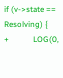if (v->state == Resolving) {
+            LOG(0,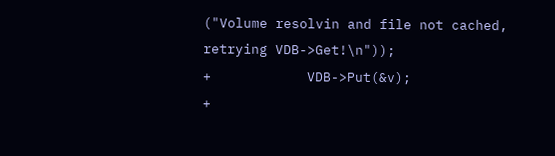("Volume resolvin and file not cached, retrying VDB->Get!\n"));
+            VDB->Put(&v);
+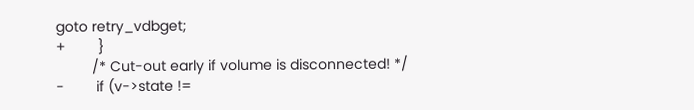goto retry_vdbget;
+        }
         /* Cut-out early if volume is disconnected! */
-        if (v->state !=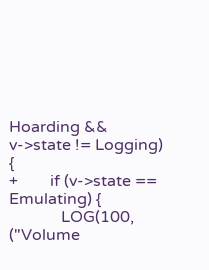Hoarding && v->state != Logging) {
+        if (v->state == Emulating) {
             LOG(100, ("Volume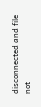disconnected and file not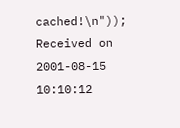cached!\n"));
Received on 2001-08-15 10:10:12